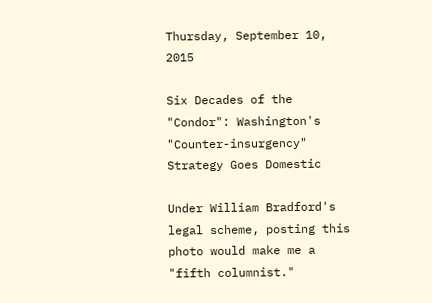Thursday, September 10, 2015

Six Decades of the "Condor": Washington's "Counter-insurgency" Strategy Goes Domestic

Under William Bradford's legal scheme, posting this photo would make me a "fifth columnist."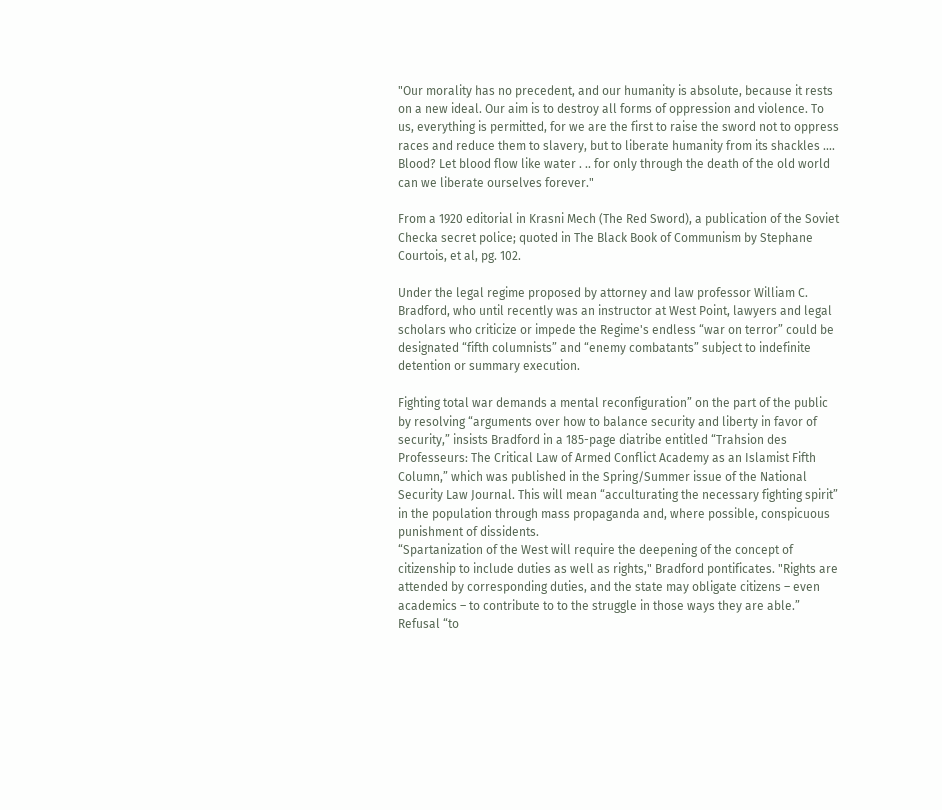"Our morality has no precedent, and our humanity is absolute, because it rests on a new ideal. Our aim is to destroy all forms of oppression and violence. To us, everything is permitted, for we are the first to raise the sword not to oppress races and reduce them to slavery, but to liberate humanity from its shackles .... Blood? Let blood flow like water . .. for only through the death of the old world can we liberate ourselves forever."

From a 1920 editorial in Krasni Mech (The Red Sword), a publication of the Soviet Checka secret police; quoted in The Black Book of Communism by Stephane Courtois, et al, pg. 102.

Under the legal regime proposed by attorney and law professor William C. Bradford, who until recently was an instructor at West Point, lawyers and legal scholars who criticize or impede the Regime's endless “war on terror” could be designated “fifth columnists” and “enemy combatants” subject to indefinite detention or summary execution.

Fighting total war demands a mental reconfiguration” on the part of the public by resolving “arguments over how to balance security and liberty in favor of security,” insists Bradford in a 185-page diatribe entitled “Trahsion des Professeurs: The Critical Law of Armed Conflict Academy as an Islamist Fifth Column,” which was published in the Spring/Summer issue of the National Security Law Journal. This will mean “acculturating the necessary fighting spirit” in the population through mass propaganda and, where possible, conspicuous punishment of dissidents.
“Spartanization of the West will require the deepening of the concept of citizenship to include duties as well as rights," Bradford pontificates. "Rights are attended by corresponding duties, and the state may obligate citizens – even academics – to contribute to to the struggle in those ways they are able.” Refusal “to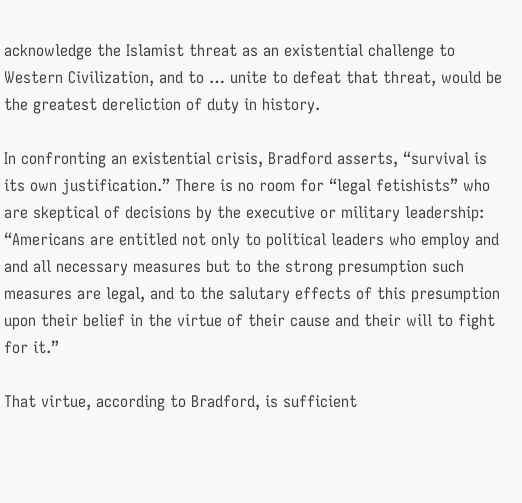acknowledge the Islamist threat as an existential challenge to Western Civilization, and to … unite to defeat that threat, would be the greatest dereliction of duty in history.

In confronting an existential crisis, Bradford asserts, “survival is its own justification.” There is no room for “legal fetishists” who are skeptical of decisions by the executive or military leadership: “Americans are entitled not only to political leaders who employ and and all necessary measures but to the strong presumption such measures are legal, and to the salutary effects of this presumption upon their belief in the virtue of their cause and their will to fight for it.”

That virtue, according to Bradford, is sufficient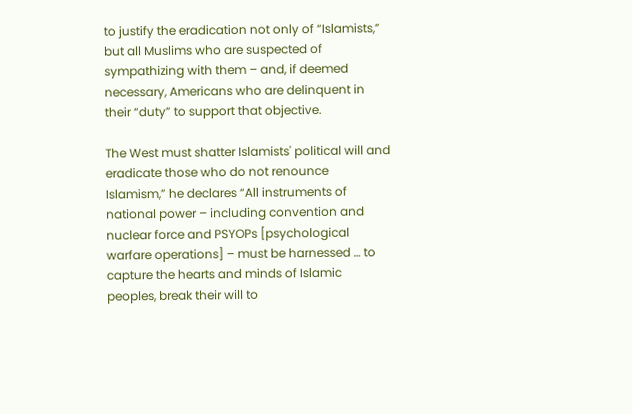to justify the eradication not only of “Islamists,” but all Muslims who are suspected of sympathizing with them – and, if deemed necessary, Americans who are delinquent in their “duty” to support that objective.

The West must shatter Islamists' political will and eradicate those who do not renounce Islamism,” he declares “All instruments of national power – including convention and nuclear force and PSYOPs [psychological warfare operations] – must be harnessed … to capture the hearts and minds of Islamic peoples, break their will to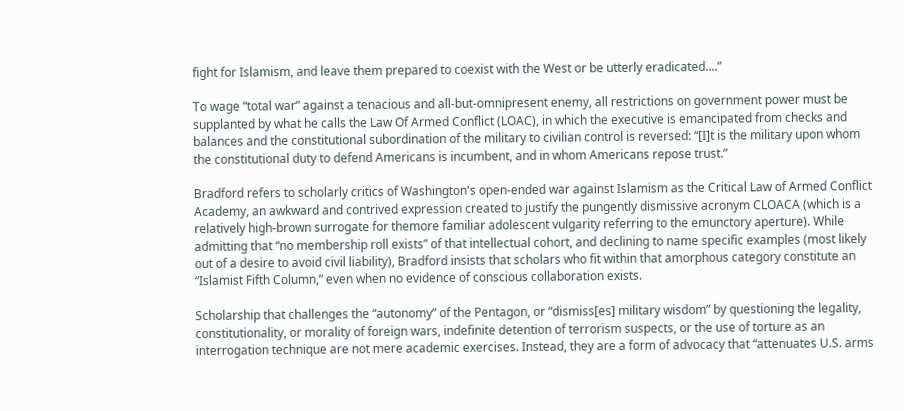fight for Islamism, and leave them prepared to coexist with the West or be utterly eradicated....”

To wage “total war” against a tenacious and all-but-omnipresent enemy, all restrictions on government power must be supplanted by what he calls the Law Of Armed Conflict (LOAC), in which the executive is emancipated from checks and balances and the constitutional subordination of the military to civilian control is reversed: “[I]t is the military upon whom the constitutional duty to defend Americans is incumbent, and in whom Americans repose trust.”

Bradford refers to scholarly critics of Washington's open-ended war against Islamism as the Critical Law of Armed Conflict Academy, an awkward and contrived expression created to justify the pungently dismissive acronym CLOACA (which is a relatively high-brown surrogate for themore familiar adolescent vulgarity referring to the emunctory aperture). While admitting that “no membership roll exists” of that intellectual cohort, and declining to name specific examples (most likely out of a desire to avoid civil liability), Bradford insists that scholars who fit within that amorphous category constitute an “Islamist Fifth Column,” even when no evidence of conscious collaboration exists.

Scholarship that challenges the “autonomy” of the Pentagon, or “dismiss[es] military wisdom” by questioning the legality, constitutionality, or morality of foreign wars, indefinite detention of terrorism suspects, or the use of torture as an interrogation technique are not mere academic exercises. Instead, they are a form of advocacy that “attenuates U.S. arms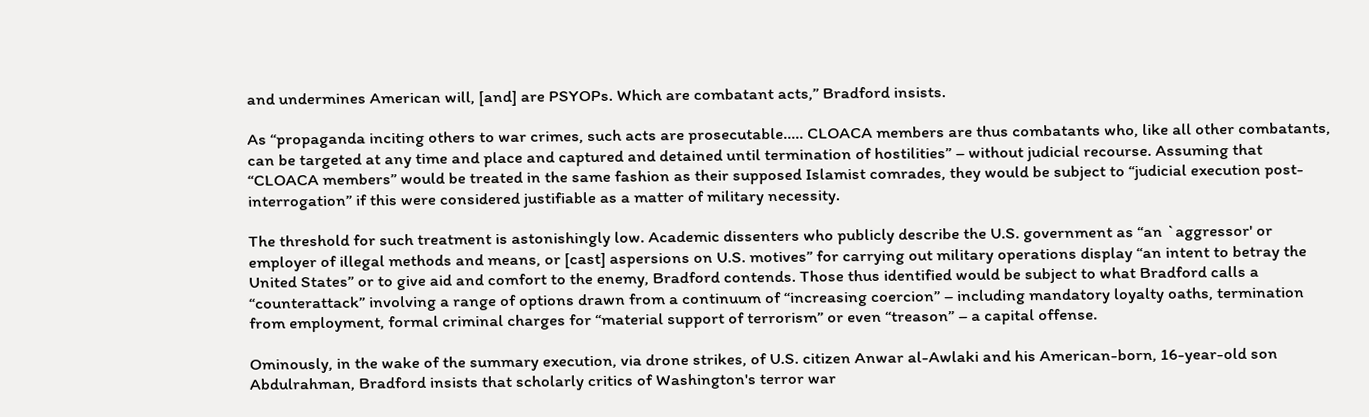and undermines American will, [and] are PSYOPs. Which are combatant acts,” Bradford insists.

As “propaganda inciting others to war crimes, such acts are prosecutable..... CLOACA members are thus combatants who, like all other combatants, can be targeted at any time and place and captured and detained until termination of hostilities” – without judicial recourse. Assuming that “CLOACA members” would be treated in the same fashion as their supposed Islamist comrades, they would be subject to “judicial execution post-interrogation” if this were considered justifiable as a matter of military necessity.

The threshold for such treatment is astonishingly low. Academic dissenters who publicly describe the U.S. government as “an `aggressor' or employer of illegal methods and means, or [cast] aspersions on U.S. motives” for carrying out military operations display “an intent to betray the United States” or to give aid and comfort to the enemy, Bradford contends. Those thus identified would be subject to what Bradford calls a “counterattack” involving a range of options drawn from a continuum of “increasing coercion” – including mandatory loyalty oaths, termination from employment, formal criminal charges for “material support of terrorism” or even “treason” – a capital offense.

Ominously, in the wake of the summary execution, via drone strikes, of U.S. citizen Anwar al-Awlaki and his American-born, 16-year-old son Abdulrahman, Bradford insists that scholarly critics of Washington's terror war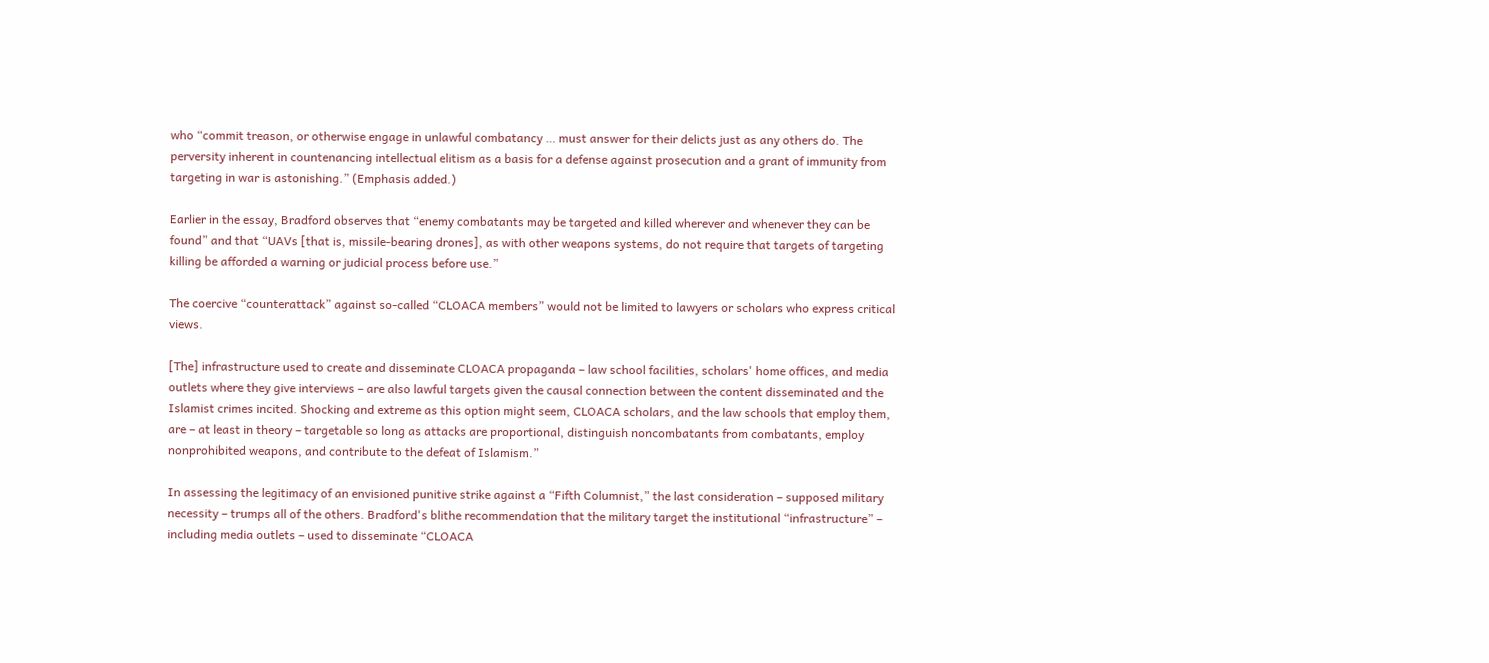who “commit treason, or otherwise engage in unlawful combatancy … must answer for their delicts just as any others do. The perversity inherent in countenancing intellectual elitism as a basis for a defense against prosecution and a grant of immunity from targeting in war is astonishing.” (Emphasis added.)

Earlier in the essay, Bradford observes that “enemy combatants may be targeted and killed wherever and whenever they can be found” and that “UAVs [that is, missile-bearing drones], as with other weapons systems, do not require that targets of targeting killing be afforded a warning or judicial process before use.”

The coercive “counterattack” against so-called “CLOACA members” would not be limited to lawyers or scholars who express critical views.

[The] infrastructure used to create and disseminate CLOACA propaganda – law school facilities, scholars' home offices, and media outlets where they give interviews – are also lawful targets given the causal connection between the content disseminated and the Islamist crimes incited. Shocking and extreme as this option might seem, CLOACA scholars, and the law schools that employ them, are – at least in theory – targetable so long as attacks are proportional, distinguish noncombatants from combatants, employ nonprohibited weapons, and contribute to the defeat of Islamism.”

In assessing the legitimacy of an envisioned punitive strike against a “Fifth Columnist,” the last consideration – supposed military necessity – trumps all of the others. Bradford's blithe recommendation that the military target the institutional “infrastructure” – including media outlets – used to disseminate “CLOACA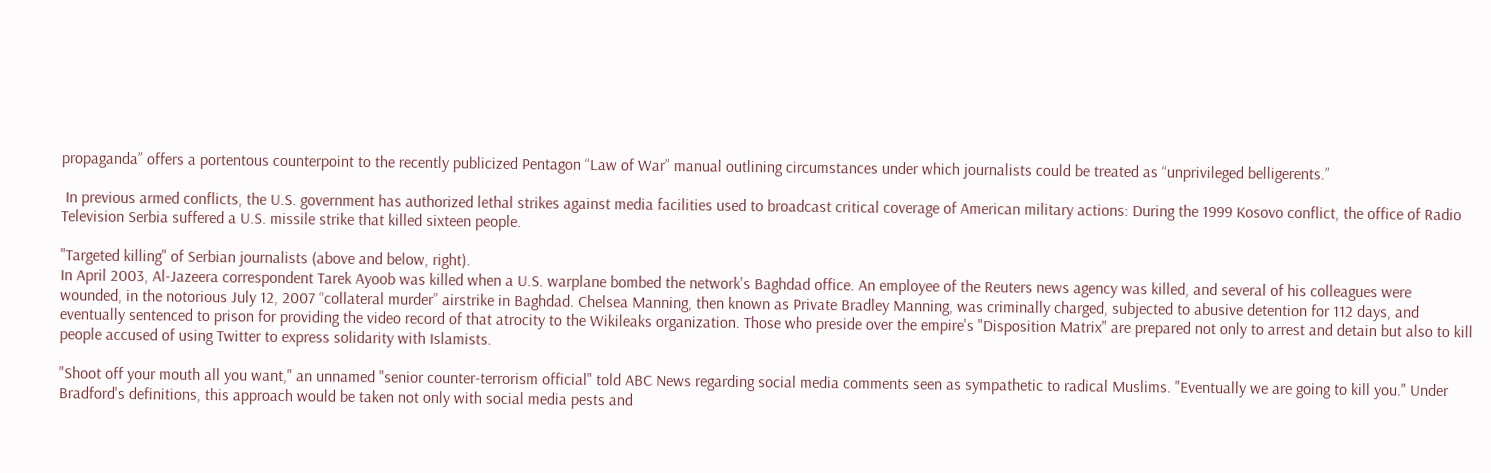propaganda” offers a portentous counterpoint to the recently publicized Pentagon “Law of War” manual outlining circumstances under which journalists could be treated as “unprivileged belligerents.”

 In previous armed conflicts, the U.S. government has authorized lethal strikes against media facilities used to broadcast critical coverage of American military actions: During the 1999 Kosovo conflict, the office of Radio Television Serbia suffered a U.S. missile strike that killed sixteen people.

"Targeted killing" of Serbian journalists (above and below, right).
In April 2003, Al-Jazeera correspondent Tarek Ayoob was killed when a U.S. warplane bombed the network's Baghdad office. An employee of the Reuters news agency was killed, and several of his colleagues were wounded, in the notorious July 12, 2007 “collateral murder” airstrike in Baghdad. Chelsea Manning, then known as Private Bradley Manning, was criminally charged, subjected to abusive detention for 112 days, and eventually sentenced to prison for providing the video record of that atrocity to the Wikileaks organization. Those who preside over the empire's "Disposition Matrix" are prepared not only to arrest and detain but also to kill people accused of using Twitter to express solidarity with Islamists.

"Shoot off your mouth all you want," an unnamed "senior counter-terrorism official" told ABC News regarding social media comments seen as sympathetic to radical Muslims. "Eventually we are going to kill you." Under Bradford's definitions, this approach would be taken not only with social media pests and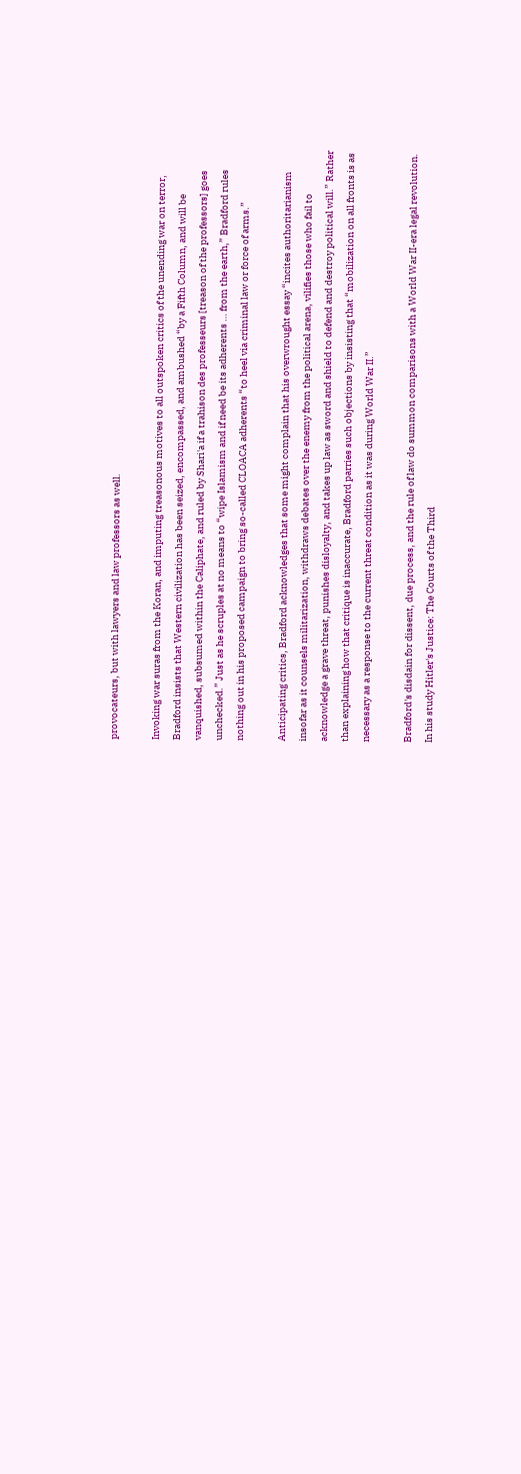provocateurs, but with lawyers and law professors as well.

Invoking war suras from the Koran, and imputing treasonous motives to all outspoken critics of the unending war on terror, Bradford insists that Western civilization has been seized, encompassed, and ambushed “by a Fifth Column, and will be vanquished, subsumed within the Caliphate, and ruled by Shari'a if a trahison des professeurs [treason of the professors] goes unchecked.” Just as he scruples at no means to “wipe Islamism and if need be its adherents … from the earth,” Bradford rules nothing out in his proposed campaign to bring so-called CLOACA adherents “to heel via criminal law or force of arms.”

Anticipating critics, Bradford acknowledges that some might complain that his overwrought essay “incites authoritarianism insofar as it counsels militarization, withdraws debates over the enemy from the political arena, vilifies those who fail to acknowledge a grave threat, punishes disloyalty, and takes up law as sword and shield to defend and destroy political will.” Rather than explaining how that critique is inaccurate, Bradford parries such objections by insisting that “mobilization on all fronts is as necessary as a response to the current threat condition as it was during World War II.”

Bradford's disdain for dissent, due process, and the rule of law do summon comparisons with a World War II-era legal revolution. In his study Hitler's Justice: The Courts of the Third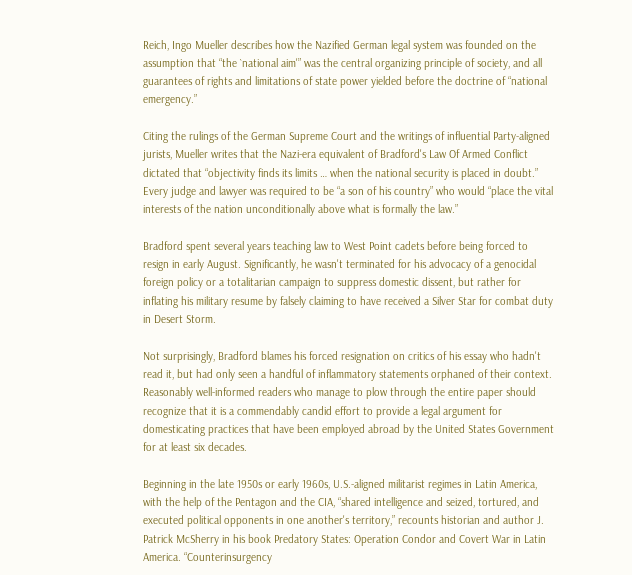Reich, Ingo Mueller describes how the Nazified German legal system was founded on the assumption that “the `national aim'” was the central organizing principle of society, and all guarantees of rights and limitations of state power yielded before the doctrine of “national emergency.”

Citing the rulings of the German Supreme Court and the writings of influential Party-aligned jurists, Mueller writes that the Nazi-era equivalent of Bradford's Law Of Armed Conflict dictated that “objectivity finds its limits … when the national security is placed in doubt.” Every judge and lawyer was required to be “a son of his country” who would “place the vital interests of the nation unconditionally above what is formally the law.”

Bradford spent several years teaching law to West Point cadets before being forced to resign in early August. Significantly, he wasn't terminated for his advocacy of a genocidal foreign policy or a totalitarian campaign to suppress domestic dissent, but rather for inflating his military resume by falsely claiming to have received a Silver Star for combat duty in Desert Storm.

Not surprisingly, Bradford blames his forced resignation on critics of his essay who hadn't read it, but had only seen a handful of inflammatory statements orphaned of their context. Reasonably well-informed readers who manage to plow through the entire paper should recognize that it is a commendably candid effort to provide a legal argument for domesticating practices that have been employed abroad by the United States Government for at least six decades.

Beginning in the late 1950s or early 1960s, U.S.-aligned militarist regimes in Latin America, with the help of the Pentagon and the CIA, “shared intelligence and seized, tortured, and executed political opponents in one another's territory,” recounts historian and author J. Patrick McSherry in his book Predatory States: Operation Condor and Covert War in Latin America. “Counterinsurgency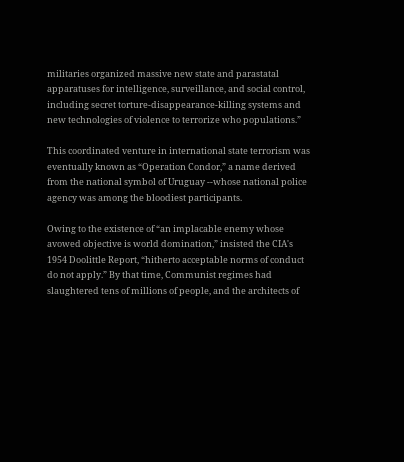militaries organized massive new state and parastatal apparatuses for intelligence, surveillance, and social control, including secret torture-disappearance-killing systems and new technologies of violence to terrorize who populations.”

This coordinated venture in international state terrorism was eventually known as “Operation Condor,” a name derived from the national symbol of Uruguay --whose national police agency was among the bloodiest participants.

Owing to the existence of “an implacable enemy whose avowed objective is world domination,” insisted the CIA's 1954 Doolittle Report, “hitherto acceptable norms of conduct do not apply.” By that time, Communist regimes had slaughtered tens of millions of people, and the architects of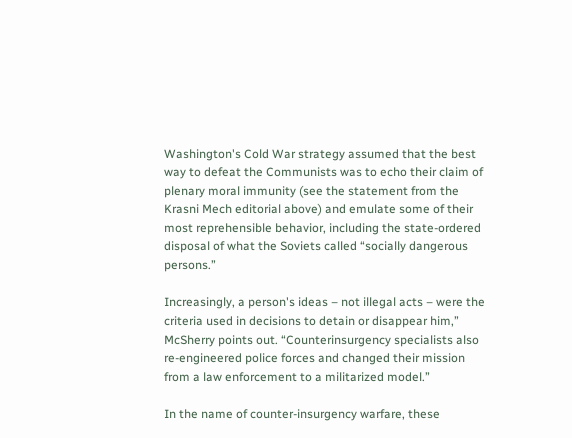Washington's Cold War strategy assumed that the best way to defeat the Communists was to echo their claim of plenary moral immunity (see the statement from the Krasni Mech editorial above) and emulate some of their most reprehensible behavior, including the state-ordered disposal of what the Soviets called “socially dangerous persons.”

Increasingly, a person's ideas – not illegal acts – were the criteria used in decisions to detain or disappear him,” McSherry points out. “Counterinsurgency specialists also re-engineered police forces and changed their mission from a law enforcement to a militarized model.”

In the name of counter-insurgency warfare, these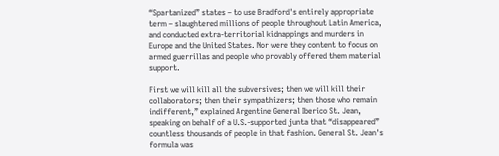“Spartanized” states – to use Bradford's entirely appropriate term – slaughtered millions of people throughout Latin America, and conducted extra-territorial kidnappings and murders in Europe and the United States. Nor were they content to focus on armed guerrillas and people who provably offered them material support.

First we will kill all the subversives; then we will kill their collaborators; then their sympathizers; then those who remain indifferent,” explained Argentine General Iberico St. Jean, speaking on behalf of a U.S.-supported junta that “disappeared” countless thousands of people in that fashion. General St. Jean's formula was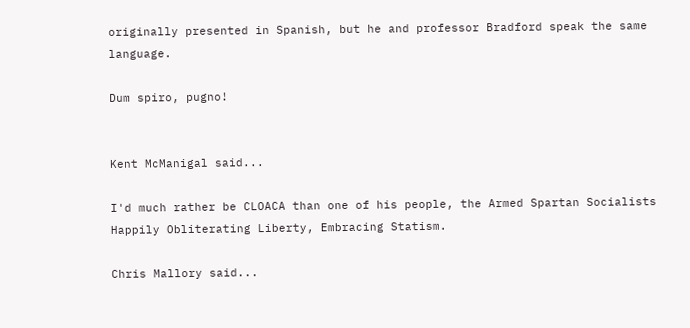originally presented in Spanish, but he and professor Bradford speak the same language.

Dum spiro, pugno!


Kent McManigal said...

I'd much rather be CLOACA than one of his people, the Armed Spartan Socialists Happily Obliterating Liberty, Embracing Statism.

Chris Mallory said...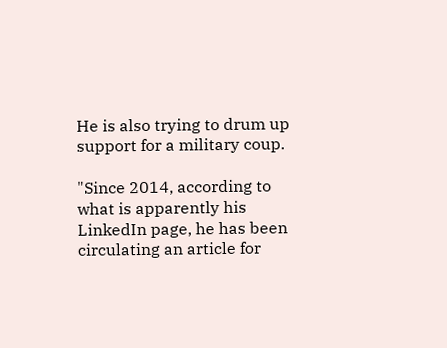He is also trying to drum up support for a military coup.

"Since 2014, according to what is apparently his LinkedIn page, he has been circulating an article for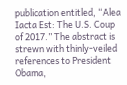publication entitled, “Alea Iacta Est: The U.S. Coup of 2017.” The abstract is strewn with thinly-veiled references to President Obama,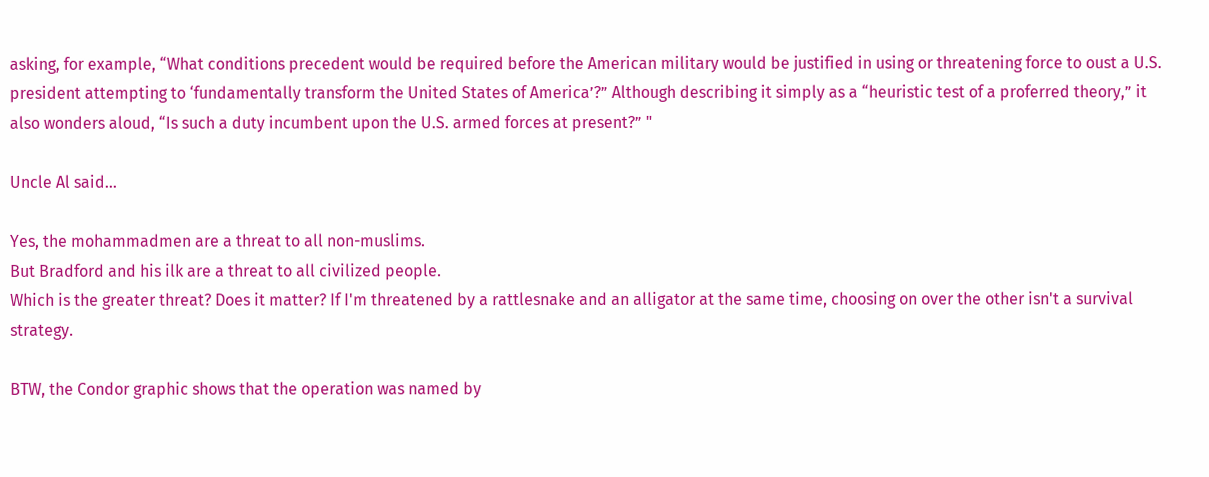asking, for example, “What conditions precedent would be required before the American military would be justified in using or threatening force to oust a U.S. president attempting to ‘fundamentally transform the United States of America’?” Although describing it simply as a “heuristic test of a proferred theory,” it also wonders aloud, “Is such a duty incumbent upon the U.S. armed forces at present?” "

Uncle Al said...

Yes, the mohammadmen are a threat to all non-muslims.
But Bradford and his ilk are a threat to all civilized people.
Which is the greater threat? Does it matter? If I'm threatened by a rattlesnake and an alligator at the same time, choosing on over the other isn't a survival strategy.

BTW, the Condor graphic shows that the operation was named by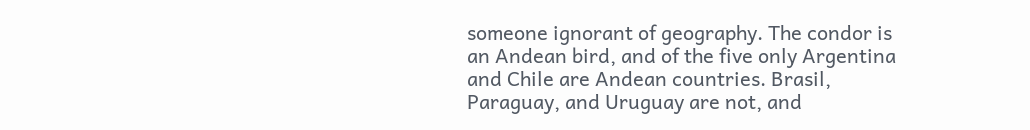someone ignorant of geography. The condor is an Andean bird, and of the five only Argentina and Chile are Andean countries. Brasil, Paraguay, and Uruguay are not, and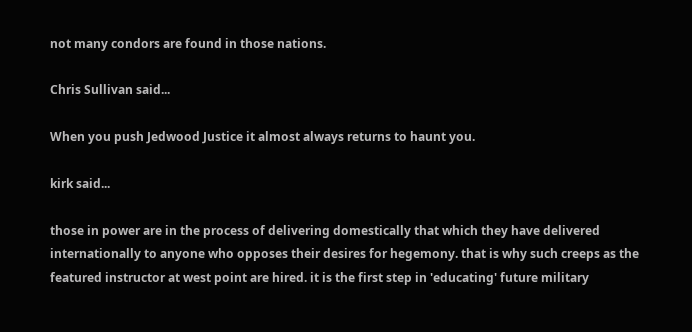not many condors are found in those nations.

Chris Sullivan said...

When you push Jedwood Justice it almost always returns to haunt you.

kirk said...

those in power are in the process of delivering domestically that which they have delivered internationally to anyone who opposes their desires for hegemony. that is why such creeps as the featured instructor at west point are hired. it is the first step in 'educating' future military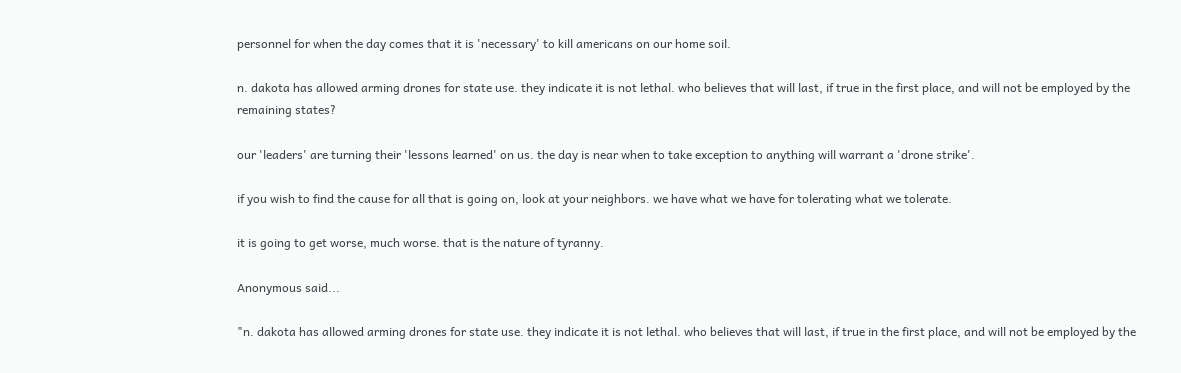personnel for when the day comes that it is 'necessary' to kill americans on our home soil.

n. dakota has allowed arming drones for state use. they indicate it is not lethal. who believes that will last, if true in the first place, and will not be employed by the remaining states?

our 'leaders' are turning their 'lessons learned' on us. the day is near when to take exception to anything will warrant a 'drone strike'.

if you wish to find the cause for all that is going on, look at your neighbors. we have what we have for tolerating what we tolerate.

it is going to get worse, much worse. that is the nature of tyranny.

Anonymous said...

"n. dakota has allowed arming drones for state use. they indicate it is not lethal. who believes that will last, if true in the first place, and will not be employed by the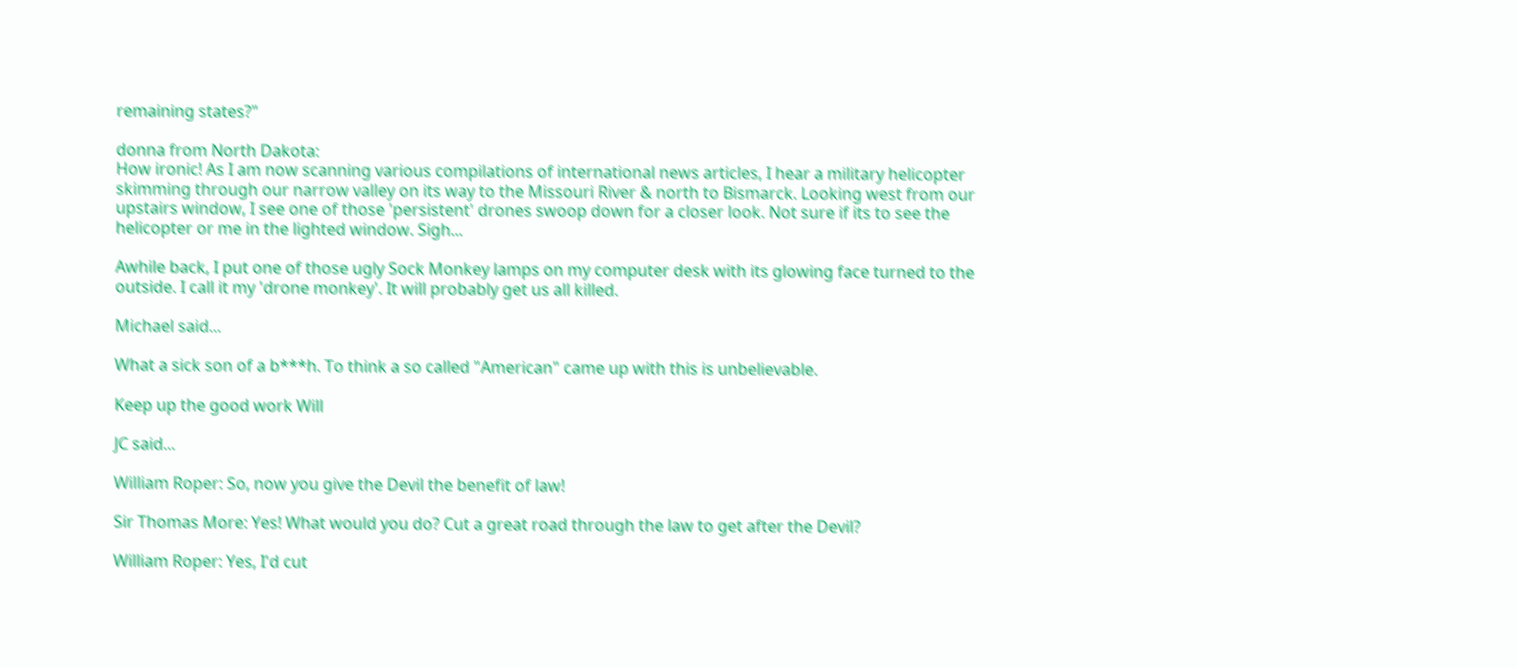remaining states?"

donna from North Dakota:
How ironic! As I am now scanning various compilations of international news articles, I hear a military helicopter skimming through our narrow valley on its way to the Missouri River & north to Bismarck. Looking west from our upstairs window, I see one of those 'persistent' drones swoop down for a closer look. Not sure if its to see the helicopter or me in the lighted window. Sigh...

Awhile back, I put one of those ugly Sock Monkey lamps on my computer desk with its glowing face turned to the outside. I call it my 'drone monkey'. It will probably get us all killed.

Michael said...

What a sick son of a b***h. To think a so called "American" came up with this is unbelievable.

Keep up the good work Will

JC said...

William Roper: So, now you give the Devil the benefit of law!

Sir Thomas More: Yes! What would you do? Cut a great road through the law to get after the Devil?

William Roper: Yes, I'd cut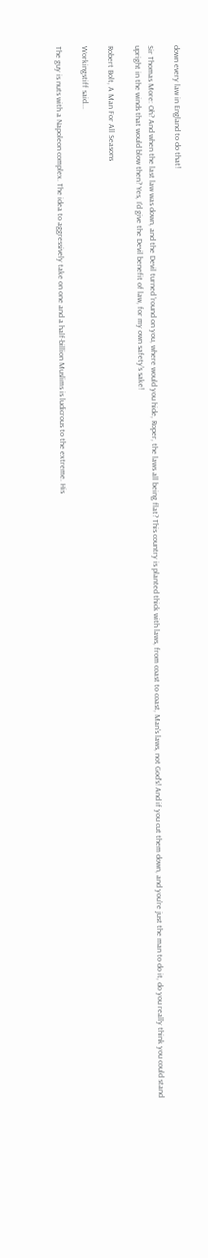down every law in England to do that!

Sir Thomas More: Oh? And when the last law was down, and the Devil turned 'round on you, where would you hide, Roper, the laws all being flat? This country is planted thick with laws, from coast to coast, Man's laws, not God's! And if you cut them down, and you're just the man to do it, do you really think you could stand upright in the winds that would blow then? Yes, I'd give the Devil benefit of law, for my own safety's sake!

Robert Bolt, A Man For All Seasons

Workingstiff said...

The guy is nuts with a Napoleon complex. The idea to aggressively take on one and a half-billion Muslims is ludicrous to the extreme. His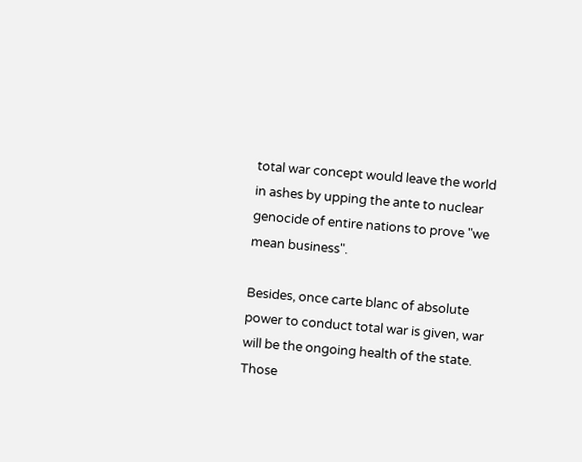total war concept would leave the world in ashes by upping the ante to nuclear genocide of entire nations to prove "we mean business".

Besides, once carte blanc of absolute power to conduct total war is given, war will be the ongoing health of the state. Those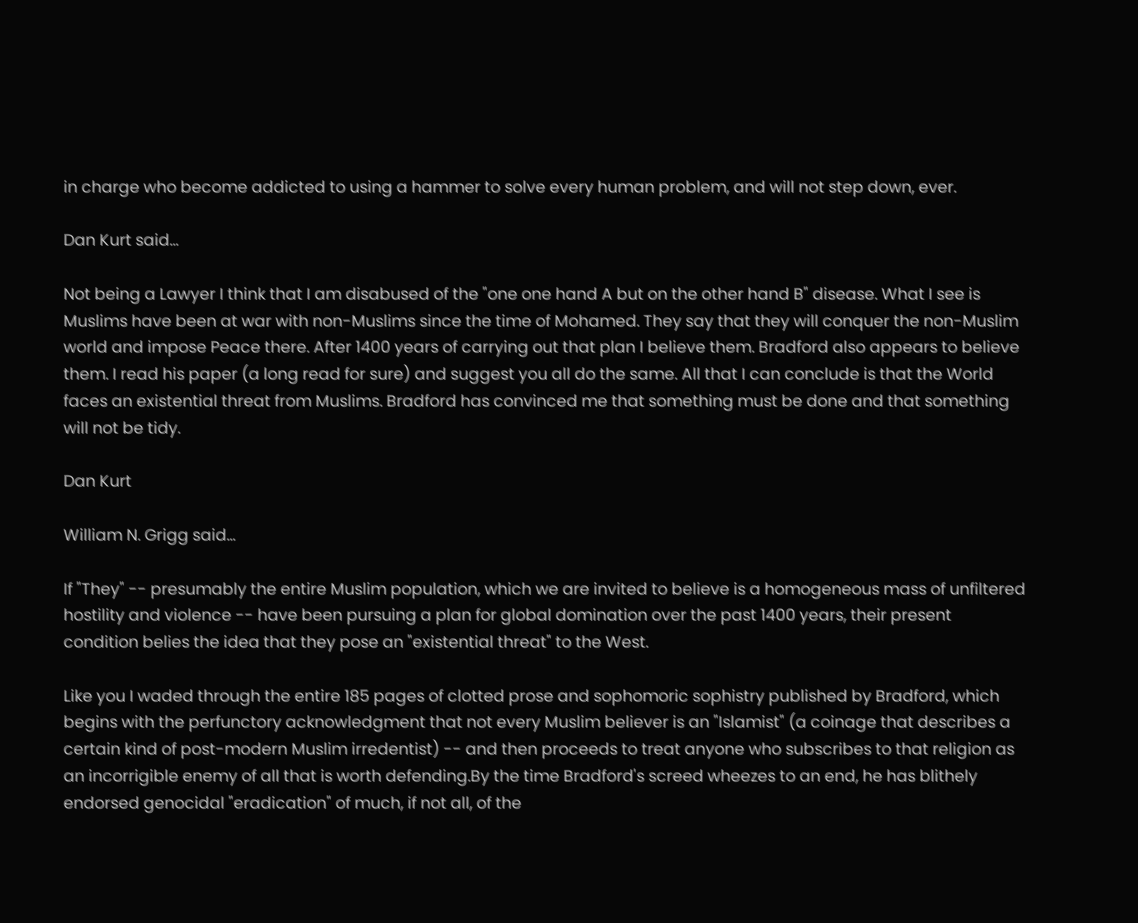in charge who become addicted to using a hammer to solve every human problem, and will not step down, ever.

Dan Kurt said...

Not being a Lawyer I think that I am disabused of the "one one hand A but on the other hand B" disease. What I see is Muslims have been at war with non-Muslims since the time of Mohamed. They say that they will conquer the non-Muslim world and impose Peace there. After 1400 years of carrying out that plan I believe them. Bradford also appears to believe them. I read his paper (a long read for sure) and suggest you all do the same. All that I can conclude is that the World faces an existential threat from Muslims. Bradford has convinced me that something must be done and that something will not be tidy.

Dan Kurt

William N. Grigg said...

If "They" -- presumably the entire Muslim population, which we are invited to believe is a homogeneous mass of unfiltered hostility and violence -- have been pursuing a plan for global domination over the past 1400 years, their present condition belies the idea that they pose an "existential threat" to the West.

Like you I waded through the entire 185 pages of clotted prose and sophomoric sophistry published by Bradford, which begins with the perfunctory acknowledgment that not every Muslim believer is an "Islamist" (a coinage that describes a certain kind of post-modern Muslim irredentist) -- and then proceeds to treat anyone who subscribes to that religion as an incorrigible enemy of all that is worth defending.By the time Bradford's screed wheezes to an end, he has blithely endorsed genocidal "eradication" of much, if not all, of the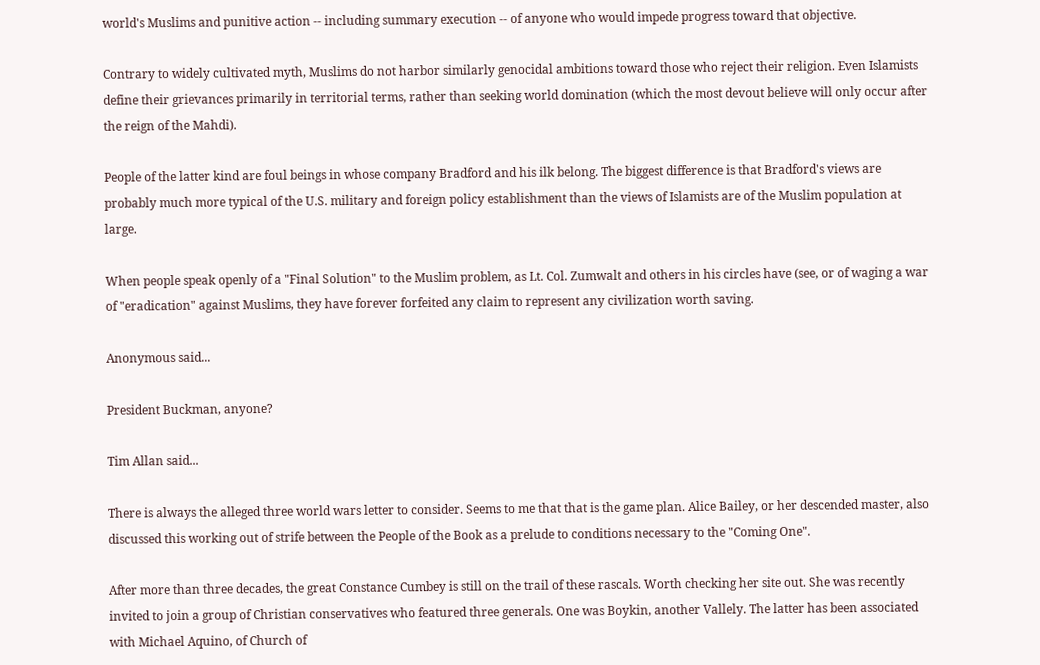world's Muslims and punitive action -- including summary execution -- of anyone who would impede progress toward that objective.

Contrary to widely cultivated myth, Muslims do not harbor similarly genocidal ambitions toward those who reject their religion. Even Islamists define their grievances primarily in territorial terms, rather than seeking world domination (which the most devout believe will only occur after the reign of the Mahdi).

People of the latter kind are foul beings in whose company Bradford and his ilk belong. The biggest difference is that Bradford's views are probably much more typical of the U.S. military and foreign policy establishment than the views of Islamists are of the Muslim population at large.

When people speak openly of a "Final Solution" to the Muslim problem, as Lt. Col. Zumwalt and others in his circles have (see, or of waging a war of "eradication" against Muslims, they have forever forfeited any claim to represent any civilization worth saving.

Anonymous said...

President Buckman, anyone?

Tim Allan said...

There is always the alleged three world wars letter to consider. Seems to me that that is the game plan. Alice Bailey, or her descended master, also discussed this working out of strife between the People of the Book as a prelude to conditions necessary to the "Coming One".

After more than three decades, the great Constance Cumbey is still on the trail of these rascals. Worth checking her site out. She was recently invited to join a group of Christian conservatives who featured three generals. One was Boykin, another Vallely. The latter has been associated with Michael Aquino, of Church of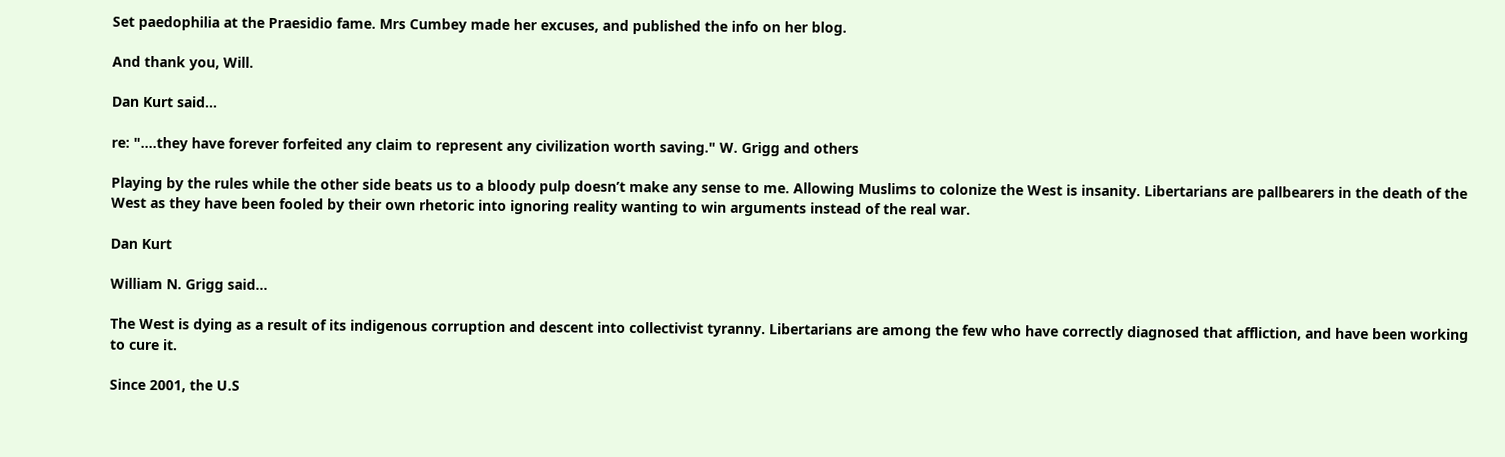Set paedophilia at the Praesidio fame. Mrs Cumbey made her excuses, and published the info on her blog.

And thank you, Will.

Dan Kurt said...

re: "....they have forever forfeited any claim to represent any civilization worth saving." W. Grigg and others

Playing by the rules while the other side beats us to a bloody pulp doesn’t make any sense to me. Allowing Muslims to colonize the West is insanity. Libertarians are pallbearers in the death of the West as they have been fooled by their own rhetoric into ignoring reality wanting to win arguments instead of the real war.

Dan Kurt

William N. Grigg said...

The West is dying as a result of its indigenous corruption and descent into collectivist tyranny. Libertarians are among the few who have correctly diagnosed that affliction, and have been working to cure it.

Since 2001, the U.S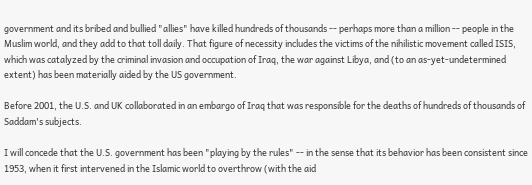government and its bribed and bullied "allies" have killed hundreds of thousands -- perhaps more than a million -- people in the Muslim world, and they add to that toll daily. That figure of necessity includes the victims of the nihilistic movement called ISIS, which was catalyzed by the criminal invasion and occupation of Iraq, the war against Libya, and (to an as-yet-undetermined extent) has been materially aided by the US government.

Before 2001, the U.S. and UK collaborated in an embargo of Iraq that was responsible for the deaths of hundreds of thousands of Saddam's subjects.

I will concede that the U.S. government has been "playing by the rules" -- in the sense that its behavior has been consistent since 1953, when it first intervened in the Islamic world to overthrow (with the aid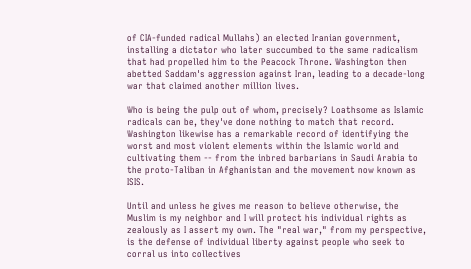of CIA-funded radical Mullahs) an elected Iranian government, installing a dictator who later succumbed to the same radicalism that had propelled him to the Peacock Throne. Washington then abetted Saddam's aggression against Iran, leading to a decade-long war that claimed another million lives.

Who is being the pulp out of whom, precisely? Loathsome as Islamic radicals can be, they've done nothing to match that record. Washington likewise has a remarkable record of identifying the worst and most violent elements within the Islamic world and cultivating them -- from the inbred barbarians in Saudi Arabia to the proto-Taliban in Afghanistan and the movement now known as ISIS.

Until and unless he gives me reason to believe otherwise, the Muslim is my neighbor and I will protect his individual rights as zealously as I assert my own. The "real war," from my perspective, is the defense of individual liberty against people who seek to corral us into collectives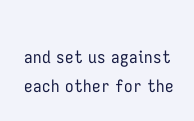and set us against each other for the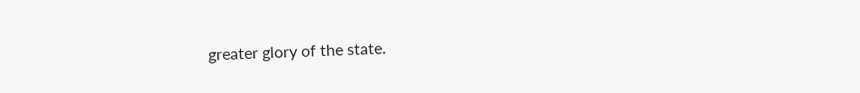greater glory of the state.